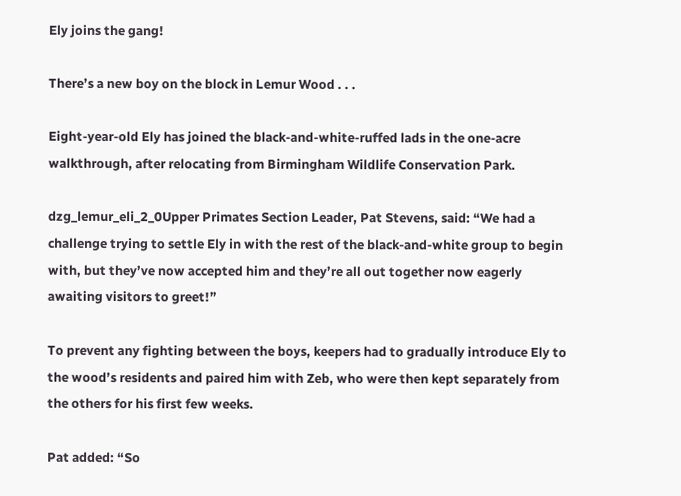Ely joins the gang!

There’s a new boy on the block in Lemur Wood . . .

Eight-year-old Ely has joined the black-and-white-ruffed lads in the one-acre walkthrough, after relocating from Birmingham Wildlife Conservation Park.

dzg_lemur_eli_2_0Upper Primates Section Leader, Pat Stevens, said: “We had a challenge trying to settle Ely in with the rest of the black-and-white group to begin with, but they’ve now accepted him and they’re all out together now eagerly awaiting visitors to greet!”

To prevent any fighting between the boys, keepers had to gradually introduce Ely to the wood’s residents and paired him with Zeb, who were then kept separately from the others for his first few weeks.

Pat added: “So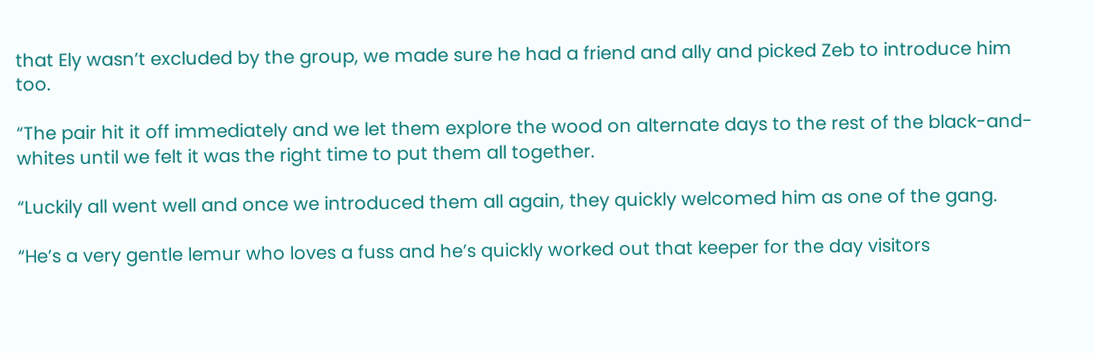that Ely wasn’t excluded by the group, we made sure he had a friend and ally and picked Zeb to introduce him too.

“The pair hit it off immediately and we let them explore the wood on alternate days to the rest of the black-and-whites until we felt it was the right time to put them all together.

“Luckily all went well and once we introduced them all again, they quickly welcomed him as one of the gang.

“He’s a very gentle lemur who loves a fuss and he’s quickly worked out that keeper for the day visitors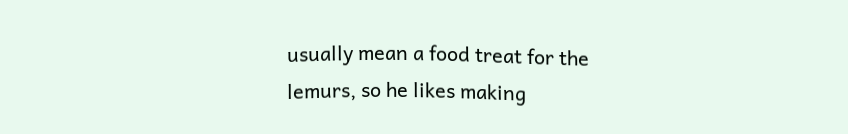usually mean a food treat for the lemurs, so he likes making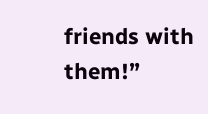friends with them!”